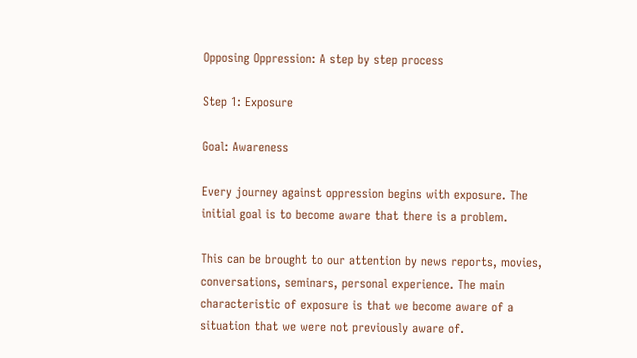Opposing Oppression: A step by step process

Step 1: Exposure

Goal: Awareness

Every journey against oppression begins with exposure. The initial goal is to become aware that there is a problem.

This can be brought to our attention by news reports, movies, conversations, seminars, personal experience. The main characteristic of exposure is that we become aware of a situation that we were not previously aware of.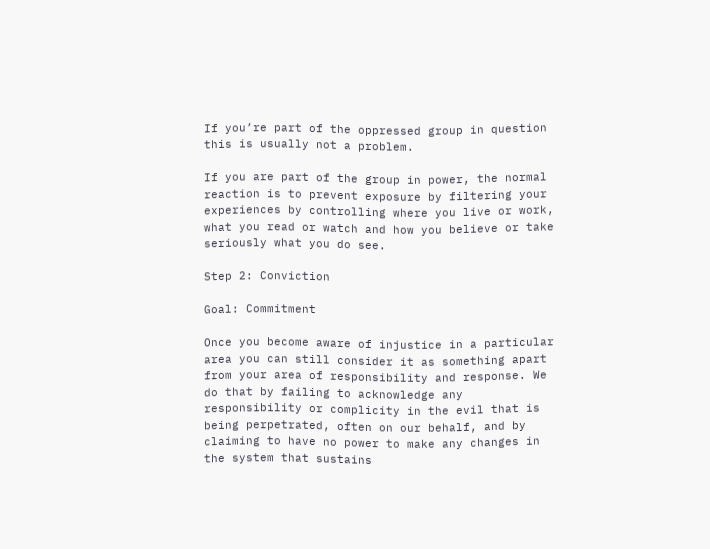If you’re part of the oppressed group in question this is usually not a problem.

If you are part of the group in power, the normal reaction is to prevent exposure by filtering your experiences by controlling where you live or work, what you read or watch and how you believe or take seriously what you do see.

Step 2: Conviction

Goal: Commitment

Once you become aware of injustice in a particular area you can still consider it as something apart from your area of responsibility and response. We do that by failing to acknowledge any responsibility or complicity in the evil that is being perpetrated, often on our behalf, and by claiming to have no power to make any changes in the system that sustains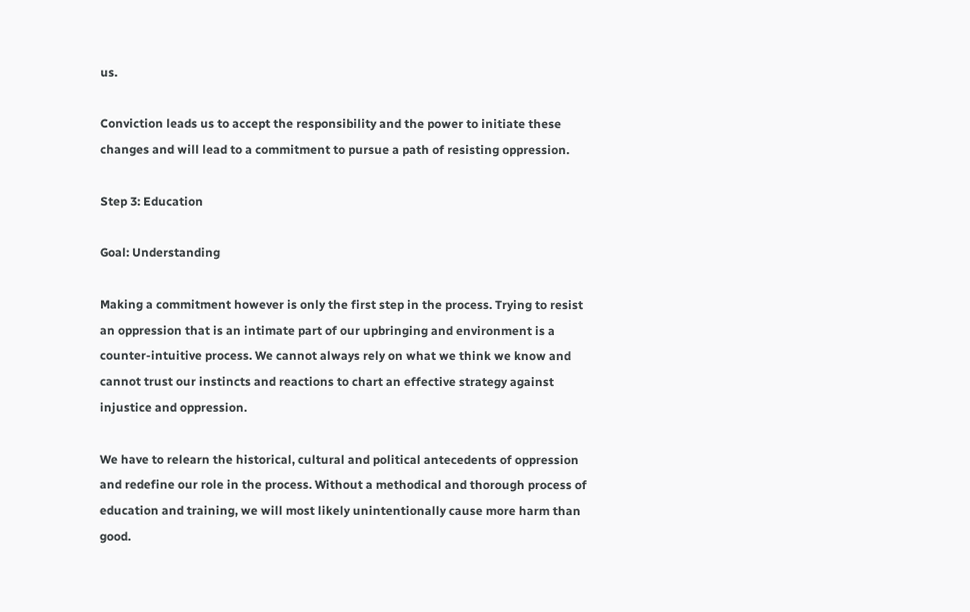us.

Conviction leads us to accept the responsibility and the power to initiate these changes and will lead to a commitment to pursue a path of resisting oppression.

Step 3: Education

Goal: Understanding

Making a commitment however is only the first step in the process. Trying to resist an oppression that is an intimate part of our upbringing and environment is a counter-intuitive process. We cannot always rely on what we think we know and cannot trust our instincts and reactions to chart an effective strategy against injustice and oppression.

We have to relearn the historical, cultural and political antecedents of oppression and redefine our role in the process. Without a methodical and thorough process of education and training, we will most likely unintentionally cause more harm than good.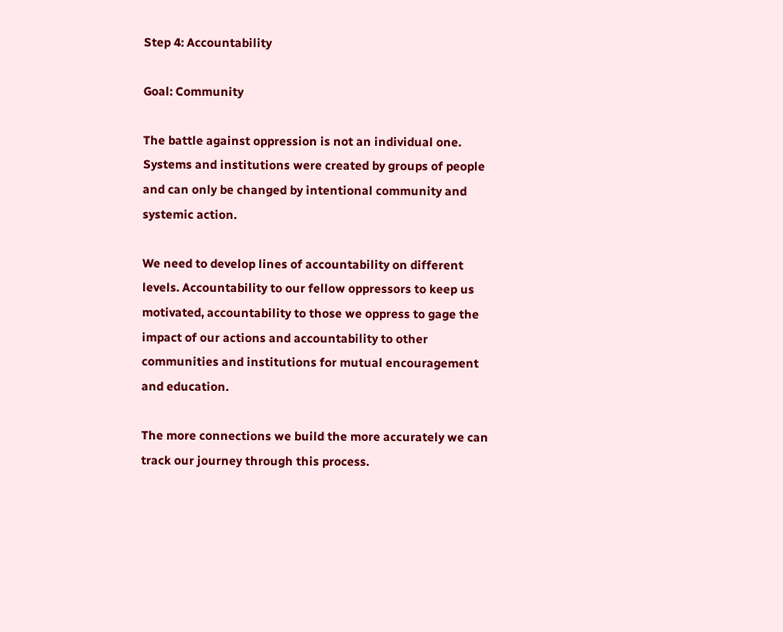Step 4: Accountability

Goal: Community

The battle against oppression is not an individual one. Systems and institutions were created by groups of people and can only be changed by intentional community and systemic action.

We need to develop lines of accountability on different levels. Accountability to our fellow oppressors to keep us motivated, accountability to those we oppress to gage the impact of our actions and accountability to other communities and institutions for mutual encouragement and education.

The more connections we build the more accurately we can track our journey through this process.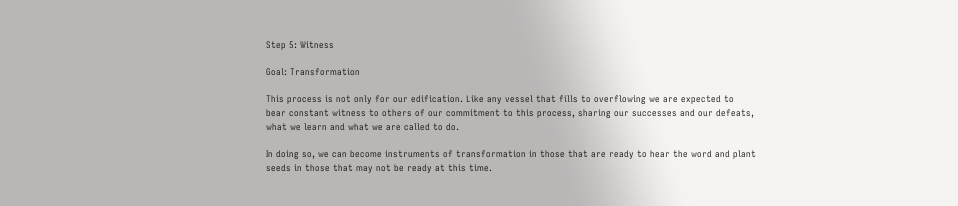Step 5: Witness

Goal: Transformation

This process is not only for our edification. Like any vessel that fills to overflowing we are expected to bear constant witness to others of our commitment to this process, sharing our successes and our defeats, what we learn and what we are called to do.

In doing so, we can become instruments of transformation in those that are ready to hear the word and plant seeds in those that may not be ready at this time.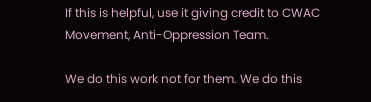If this is helpful, use it giving credit to CWAC Movement, Anti-Oppression Team.

We do this work not for them. We do this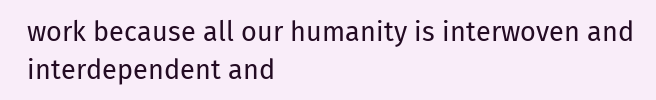work because all our humanity is interwoven and interdependent and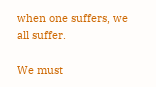when one suffers, we all suffer.

We must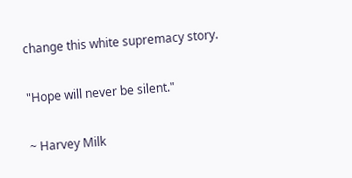change this white supremacy story.

"Hope will never be silent."

~ Harvey Milk